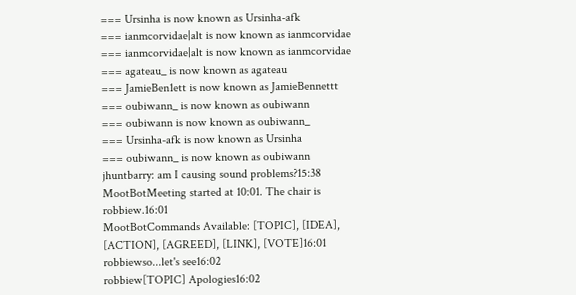=== Ursinha is now known as Ursinha-afk
=== ianmcorvidae|alt is now known as ianmcorvidae
=== ianmcorvidae|alt is now known as ianmcorvidae
=== agateau_ is now known as agateau
=== JamieBen1ett is now known as JamieBennettt
=== oubiwann_ is now known as oubiwann
=== oubiwann is now known as oubiwann_
=== Ursinha-afk is now known as Ursinha
=== oubiwann_ is now known as oubiwann
jhuntbarry: am I causing sound problems?15:38
MootBotMeeting started at 10:01. The chair is robbiew.16:01
MootBotCommands Available: [TOPIC], [IDEA], [ACTION], [AGREED], [LINK], [VOTE]16:01
robbiewso...let's see16:02
robbiew[TOPIC] Apologies16:02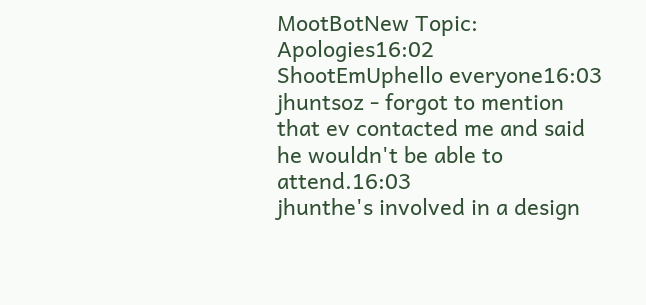MootBotNew Topic:  Apologies16:02
ShootEmUphello everyone16:03
jhuntsoz - forgot to mention that ev contacted me and said he wouldn't be able to attend.16:03
jhunthe's involved in a design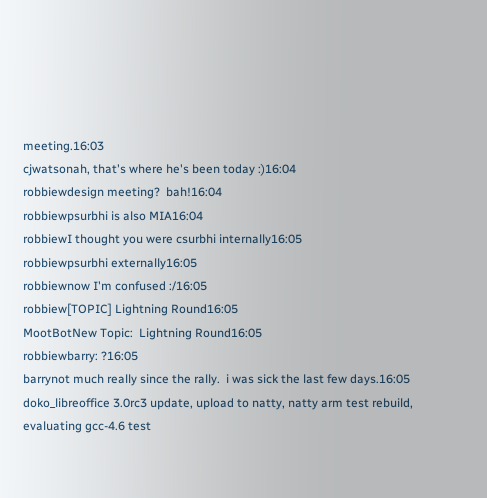meeting.16:03
cjwatsonah, that's where he's been today :)16:04
robbiewdesign meeting?  bah!16:04
robbiewpsurbhi is also MIA16:04
robbiewI thought you were csurbhi internally16:05
robbiewpsurbhi externally16:05
robbiewnow I'm confused :/16:05
robbiew[TOPIC] Lightning Round16:05
MootBotNew Topic:  Lightning Round16:05
robbiewbarry: ?16:05
barrynot much really since the rally.  i was sick the last few days.16:05
doko_libreoffice 3.0rc3 update, upload to natty, natty arm test rebuild, evaluating gcc-4.6 test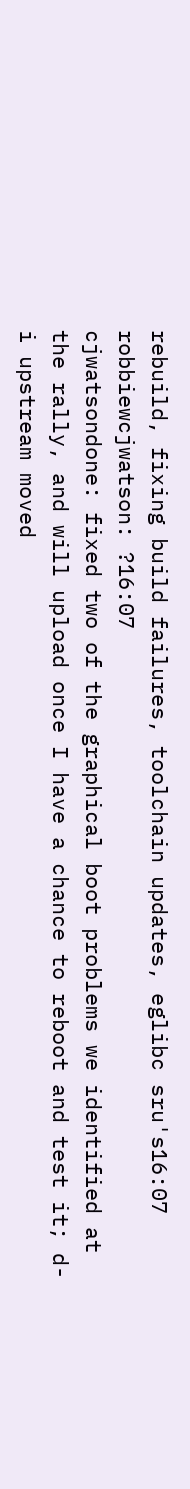rebuild, fixing build failures, toolchain updates, eglibc sru's16:07
robbiewcjwatson: ?16:07
cjwatsondone: fixed two of the graphical boot problems we identified at the rally, and will upload once I have a chance to reboot and test it; d-i upstream moved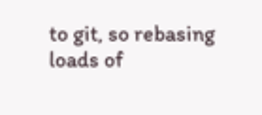to git, so rebasing loads of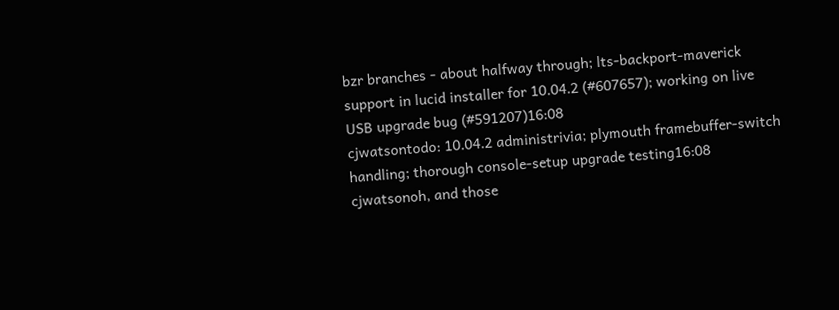bzr branches - about halfway through; lts-backport-maverick support in lucid installer for 10.04.2 (#607657); working on live USB upgrade bug (#591207)16:08
cjwatsontodo: 10.04.2 administrivia; plymouth framebuffer-switch handling; thorough console-setup upgrade testing16:08
cjwatsonoh, and those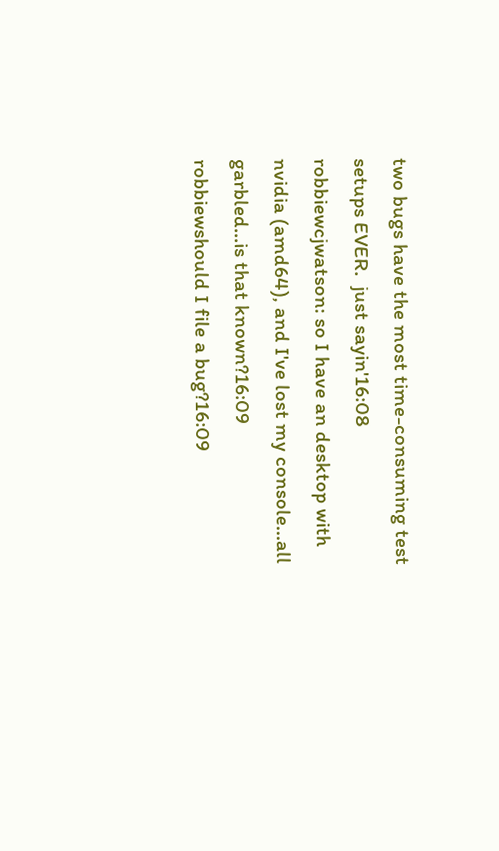two bugs have the most time-consuming test setups EVER.  just sayin'16:08
robbiewcjwatson: so I have an desktop with nvidia (amd64), and I've lost my console...all garbled...is that known?16:09
robbiewshould I file a bug?16:09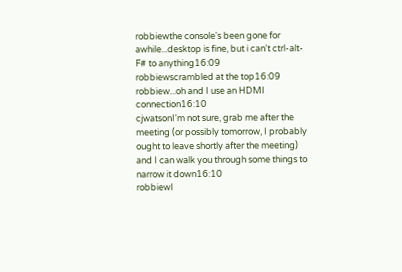robbiewthe console's been gone for awhile...desktop is fine, but i can't ctrl-alt-F# to anything16:09
robbiewscrambled at the top16:09
robbiew...oh and I use an HDMI connection16:10
cjwatsonI'm not sure, grab me after the meeting (or possibly tomorrow, I probably ought to leave shortly after the meeting) and I can walk you through some things to narrow it down16:10
robbiewI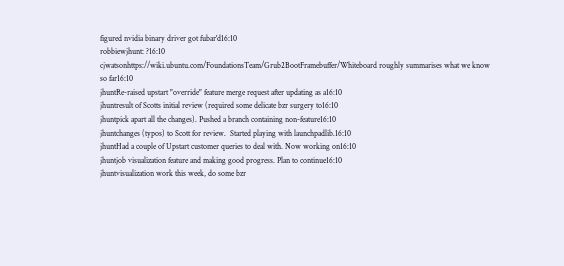figured nvidia binary driver got fubar'd16:10
robbiewjhunt: ?16:10
cjwatsonhttps://wiki.ubuntu.com/FoundationsTeam/Grub2BootFramebuffer/Whiteboard roughly summarises what we know so far16:10
jhuntRe-raised upstart "override" feature merge request after updating as a16:10
jhuntresult of Scotts initial review (required some delicate bzr surgery to16:10
jhuntpick apart all the changes). Pushed a branch containing non-feature16:10
jhuntchanges (typos) to Scott for review.  Started playing with launchpadlib.16:10
jhuntHad a couple of Upstart customer queries to deal with. Now working on16:10
jhuntjob visualization feature and making good progress. Plan to continue16:10
jhuntvisualization work this week, do some bzr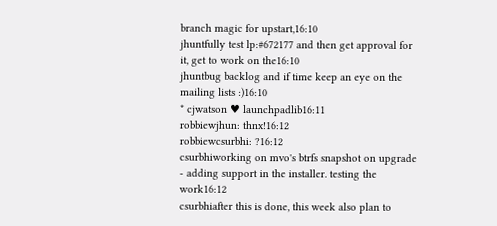branch magic for upstart,16:10
jhuntfully test lp:#672177 and then get approval for it, get to work on the16:10
jhuntbug backlog and if time keep an eye on the mailing lists :)16:10
* cjwatson ♥ launchpadlib16:11
robbiewjhun: thnx!16:12
robbiewcsurbhi: ?16:12
csurbhiworking on mvo's btrfs snapshot on upgrade - adding support in the installer. testing the work16:12
csurbhiafter this is done, this week also plan to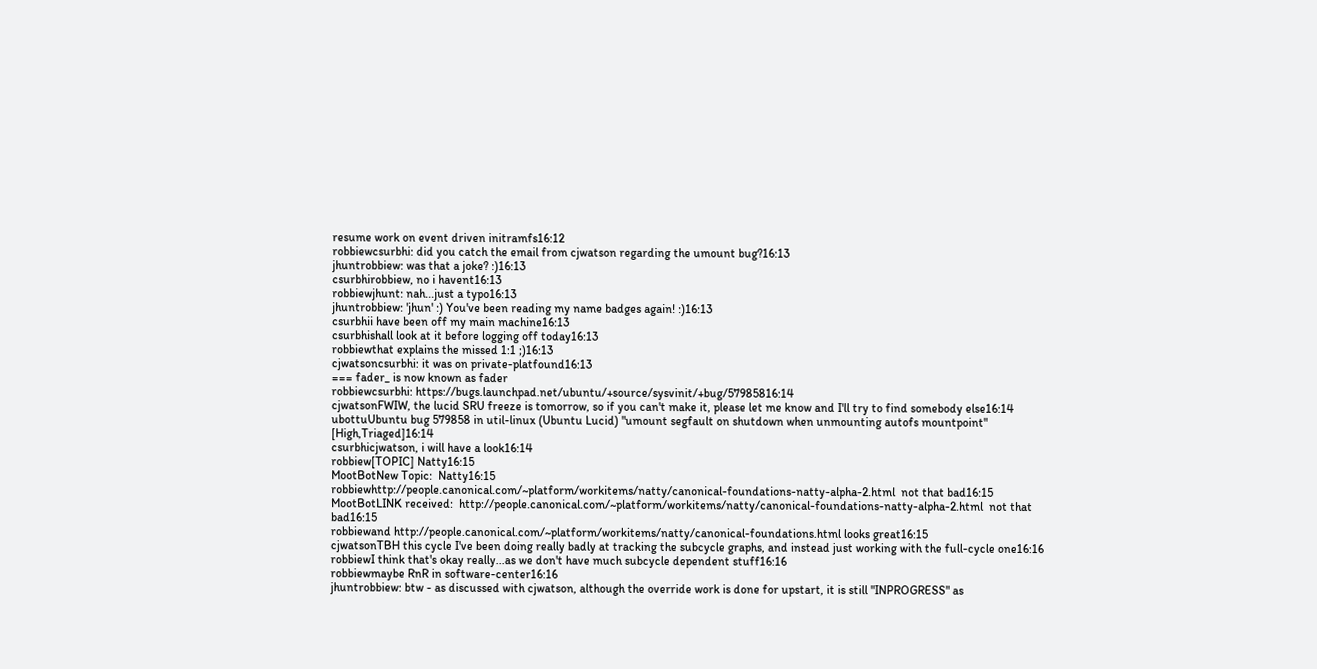resume work on event driven initramfs16:12
robbiewcsurbhi: did you catch the email from cjwatson regarding the umount bug?16:13
jhuntrobbiew: was that a joke? :)16:13
csurbhirobbiew, no i havent16:13
robbiewjhunt: nah...just a typo16:13
jhuntrobbiew: 'jhun' :) You've been reading my name badges again! :)16:13
csurbhii have been off my main machine16:13
csurbhishall look at it before logging off today16:13
robbiewthat explains the missed 1:1 ;)16:13
cjwatsoncsurbhi: it was on private-platfound16:13
=== fader_ is now known as fader
robbiewcsurbhi: https://bugs.launchpad.net/ubuntu/+source/sysvinit/+bug/57985816:14
cjwatsonFWIW, the lucid SRU freeze is tomorrow, so if you can't make it, please let me know and I'll try to find somebody else16:14
ubottuUbuntu bug 579858 in util-linux (Ubuntu Lucid) "umount segfault on shutdown when unmounting autofs mountpoint" [High,Triaged]16:14
csurbhicjwatson, i will have a look16:14
robbiew[TOPIC] Natty16:15
MootBotNew Topic:  Natty16:15
robbiewhttp://people.canonical.com/~platform/workitems/natty/canonical-foundations-natty-alpha-2.html  not that bad16:15
MootBotLINK received:  http://people.canonical.com/~platform/workitems/natty/canonical-foundations-natty-alpha-2.html  not that bad16:15
robbiewand http://people.canonical.com/~platform/workitems/natty/canonical-foundations.html looks great16:15
cjwatsonTBH this cycle I've been doing really badly at tracking the subcycle graphs, and instead just working with the full-cycle one16:16
robbiewI think that's okay really...as we don't have much subcycle dependent stuff16:16
robbiewmaybe RnR in software-center16:16
jhuntrobbiew: btw - as discussed with cjwatson, although the override work is done for upstart, it is still "INPROGRESS" as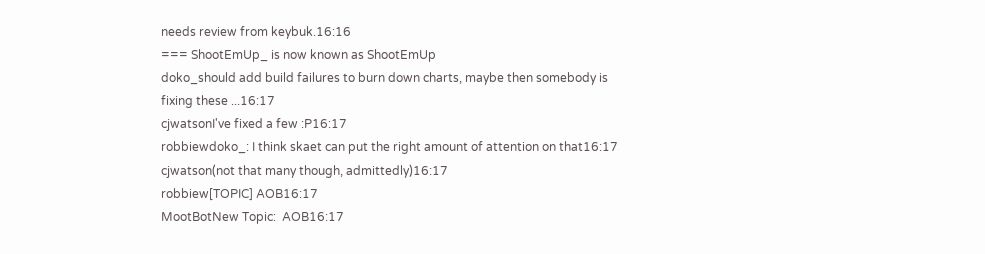needs review from keybuk.16:16
=== ShootEmUp_ is now known as ShootEmUp
doko_should add build failures to burn down charts, maybe then somebody is fixing these ...16:17
cjwatsonI've fixed a few :P16:17
robbiewdoko_: I think skaet can put the right amount of attention on that16:17
cjwatson(not that many though, admittedly)16:17
robbiew[TOPIC] AOB16:17
MootBotNew Topic:  AOB16:17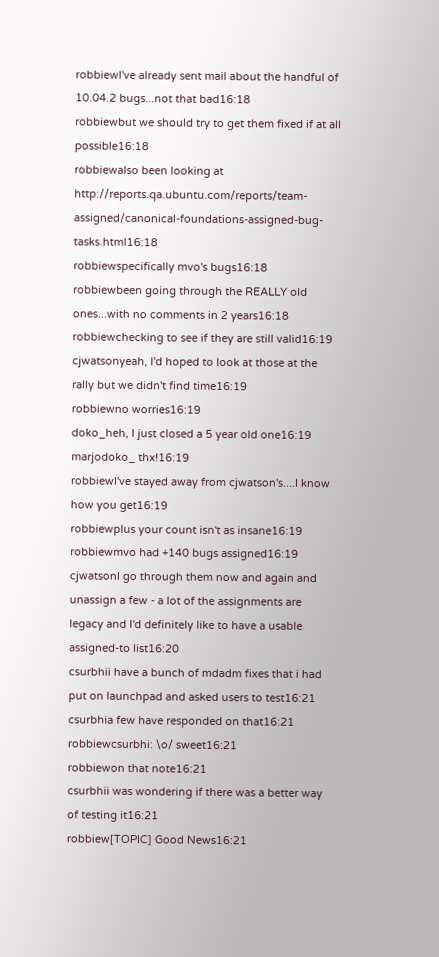robbiewI've already sent mail about the handful of 10.04.2 bugs...not that bad16:18
robbiewbut we should try to get them fixed if at all possible16:18
robbiewalso been looking at http://reports.qa.ubuntu.com/reports/team-assigned/canonical-foundations-assigned-bug-tasks.html16:18
robbiewspecifically mvo's bugs16:18
robbiewbeen going through the REALLY old ones...with no comments in 2 years16:18
robbiewchecking to see if they are still valid16:19
cjwatsonyeah, I'd hoped to look at those at the rally but we didn't find time16:19
robbiewno worries16:19
doko_heh, I just closed a 5 year old one16:19
marjodoko_ thx!16:19
robbiewI've stayed away from cjwatson's....I know how you get16:19
robbiewplus your count isn't as insane16:19
robbiewmvo had +140 bugs assigned16:19
cjwatsonI go through them now and again and unassign a few - a lot of the assignments are legacy and I'd definitely like to have a usable assigned-to list16:20
csurbhii have a bunch of mdadm fixes that i had put on launchpad and asked users to test16:21
csurbhia few have responded on that16:21
robbiewcsurbhi: \o/ sweet16:21
robbiewon that note16:21
csurbhii was wondering if there was a better way of testing it16:21
robbiew[TOPIC] Good News16:21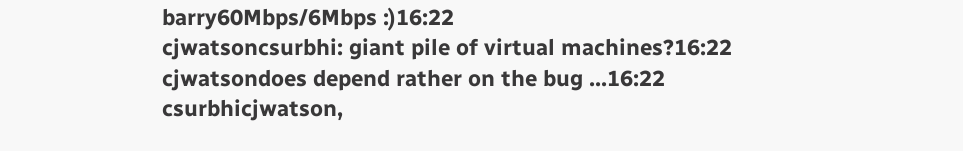barry60Mbps/6Mbps :)16:22
cjwatsoncsurbhi: giant pile of virtual machines?16:22
cjwatsondoes depend rather on the bug ...16:22
csurbhicjwatson,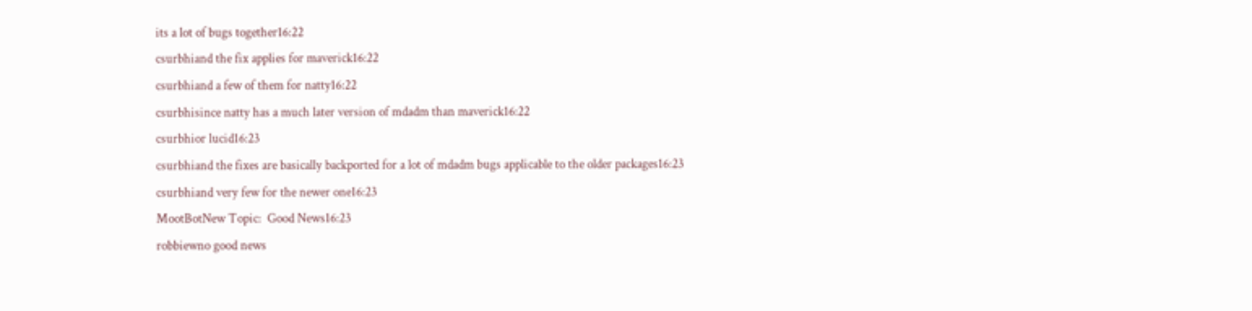its a lot of bugs together16:22
csurbhiand the fix applies for maverick16:22
csurbhiand a few of them for natty16:22
csurbhisince natty has a much later version of mdadm than maverick16:22
csurbhior lucid16:23
csurbhiand the fixes are basically backported for a lot of mdadm bugs applicable to the older packages16:23
csurbhiand very few for the newer one16:23
MootBotNew Topic:  Good News16:23
robbiewno good news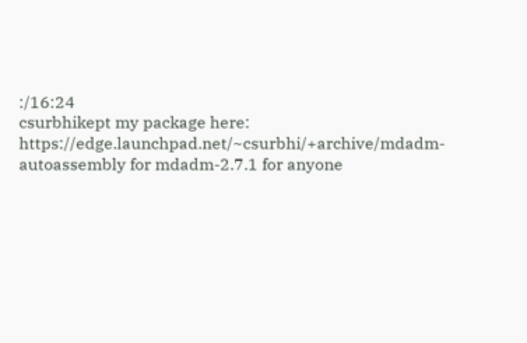:/16:24
csurbhikept my package here: https://edge.launchpad.net/~csurbhi/+archive/mdadm-autoassembly for mdadm-2.7.1 for anyone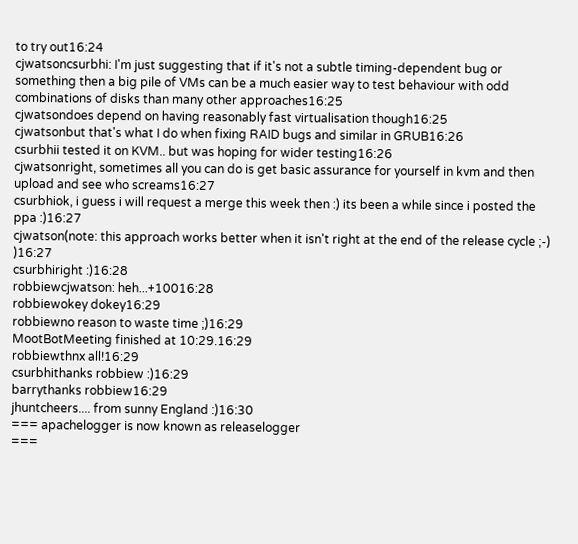to try out16:24
cjwatsoncsurbhi: I'm just suggesting that if it's not a subtle timing-dependent bug or something then a big pile of VMs can be a much easier way to test behaviour with odd combinations of disks than many other approaches16:25
cjwatsondoes depend on having reasonably fast virtualisation though16:25
cjwatsonbut that's what I do when fixing RAID bugs and similar in GRUB16:26
csurbhii tested it on KVM.. but was hoping for wider testing16:26
cjwatsonright, sometimes all you can do is get basic assurance for yourself in kvm and then upload and see who screams16:27
csurbhiok, i guess i will request a merge this week then :) its been a while since i posted the ppa :)16:27
cjwatson(note: this approach works better when it isn't right at the end of the release cycle ;-) )16:27
csurbhiright :)16:28
robbiewcjwatson: heh...+10016:28
robbiewokey dokey16:29
robbiewno reason to waste time ;)16:29
MootBotMeeting finished at 10:29.16:29
robbiewthnx all!16:29
csurbhithanks robbiew :)16:29
barrythanks robbiew16:29
jhuntcheers.... from sunny England :)16:30
=== apachelogger is now known as releaselogger
===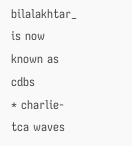bilalakhtar_ is now known as cdbs
* charlie-tca waves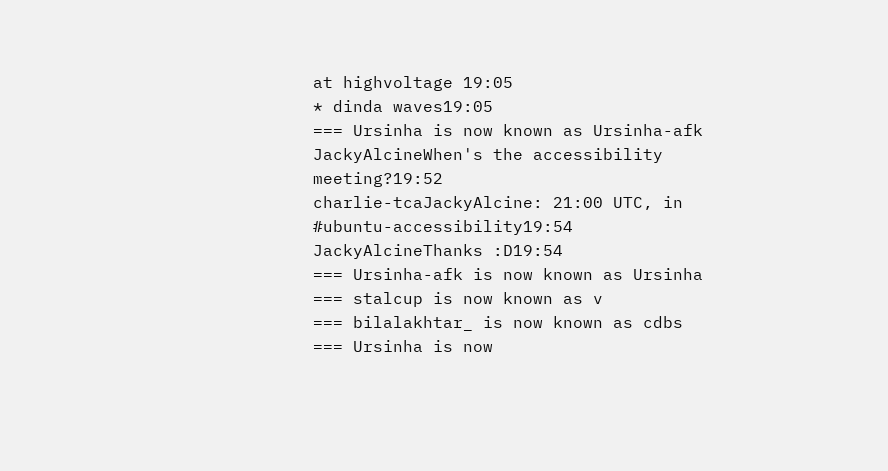at highvoltage 19:05
* dinda waves19:05
=== Ursinha is now known as Ursinha-afk
JackyAlcineWhen's the accessibility meeting?19:52
charlie-tcaJackyAlcine: 21:00 UTC, in #ubuntu-accessibility19:54
JackyAlcineThanks :D19:54
=== Ursinha-afk is now known as Ursinha
=== stalcup is now known as v
=== bilalakhtar_ is now known as cdbs
=== Ursinha is now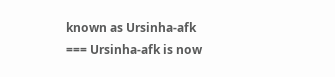known as Ursinha-afk
=== Ursinha-afk is now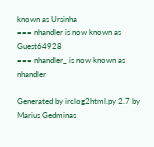known as Ursinha
=== nhandler is now known as Guest64928
=== nhandler_ is now known as nhandler

Generated by irclog2html.py 2.7 by Marius Gedminas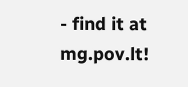- find it at mg.pov.lt!